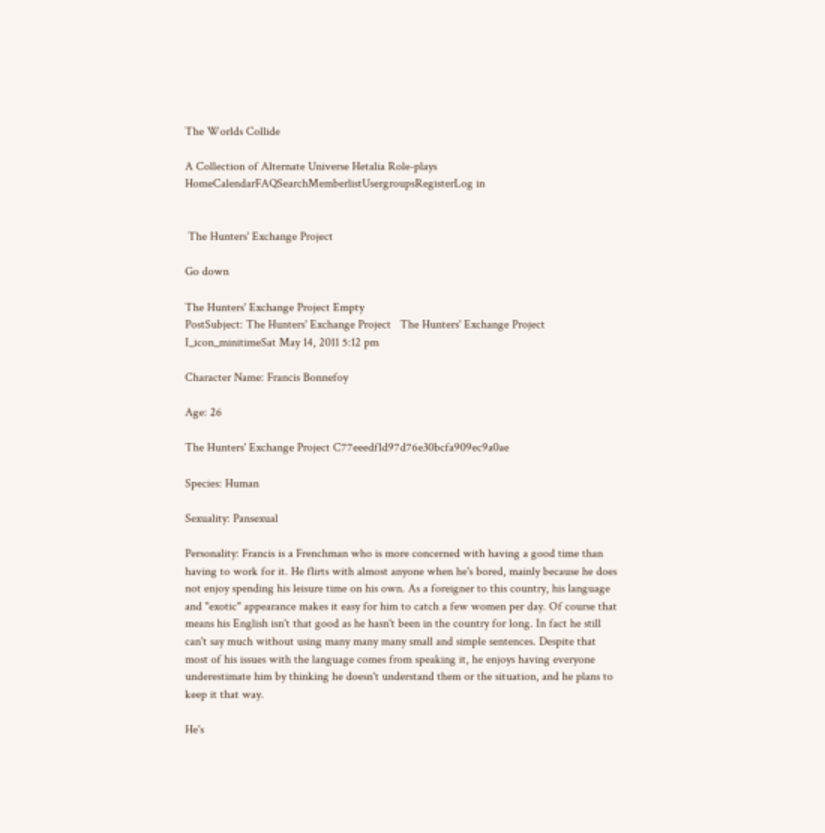The Worlds Collide

A Collection of Alternate Universe Hetalia Role-plays
HomeCalendarFAQSearchMemberlistUsergroupsRegisterLog in


 The Hunters' Exchange Project

Go down

The Hunters' Exchange Project Empty
PostSubject: The Hunters' Exchange Project   The Hunters' Exchange Project I_icon_minitimeSat May 14, 2011 5:12 pm

Character Name: Francis Bonnefoy

Age: 26

The Hunters' Exchange Project C77eeedf1d97d76e30bcfa909ec9a0ae

Species: Human

Sexuality: Pansexual

Personality: Francis is a Frenchman who is more concerned with having a good time than having to work for it. He flirts with almost anyone when he's bored, mainly because he does not enjoy spending his leisure time on his own. As a foreigner to this country, his language and "exotic" appearance makes it easy for him to catch a few women per day. Of course that means his English isn't that good as he hasn't been in the country for long. In fact he still can't say much without using many many many small and simple sentences. Despite that most of his issues with the language comes from speaking it, he enjoys having everyone underestimate him by thinking he doesn't understand them or the situation, and he plans to keep it that way.

He's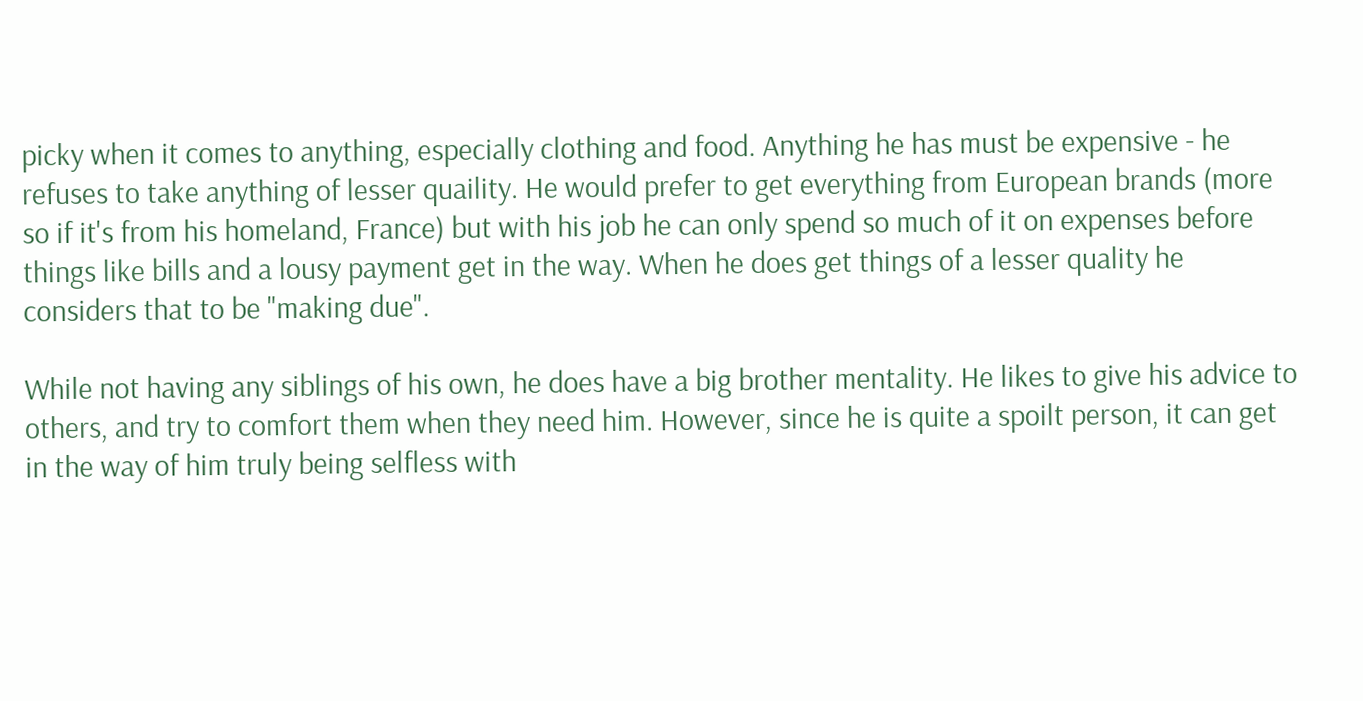picky when it comes to anything, especially clothing and food. Anything he has must be expensive - he refuses to take anything of lesser quaility. He would prefer to get everything from European brands (more so if it's from his homeland, France) but with his job he can only spend so much of it on expenses before things like bills and a lousy payment get in the way. When he does get things of a lesser quality he considers that to be "making due".

While not having any siblings of his own, he does have a big brother mentality. He likes to give his advice to others, and try to comfort them when they need him. However, since he is quite a spoilt person, it can get in the way of him truly being selfless with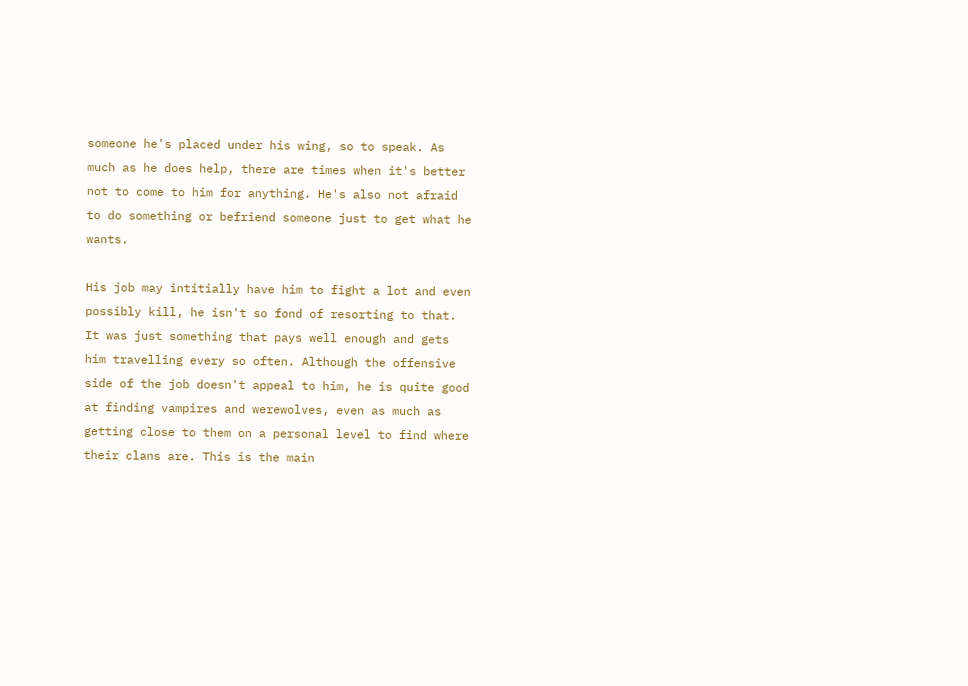someone he's placed under his wing, so to speak. As much as he does help, there are times when it's better not to come to him for anything. He's also not afraid to do something or befriend someone just to get what he wants.

His job may intitially have him to fight a lot and even possibly kill, he isn't so fond of resorting to that. It was just something that pays well enough and gets him travelling every so often. Although the offensive side of the job doesn't appeal to him, he is quite good at finding vampires and werewolves, even as much as getting close to them on a personal level to find where their clans are. This is the main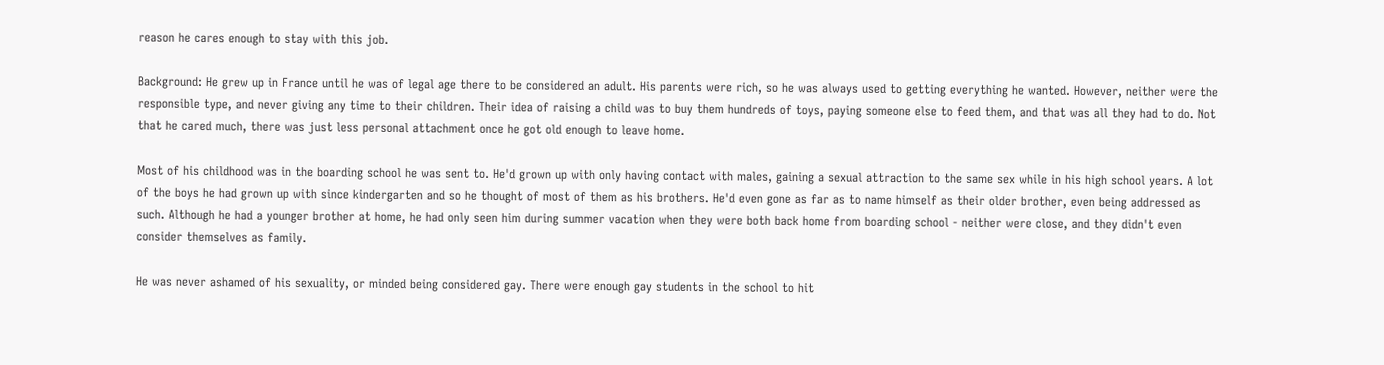reason he cares enough to stay with this job.

Background: He grew up in France until he was of legal age there to be considered an adult. His parents were rich, so he was always used to getting everything he wanted. However, neither were the responsible type, and never giving any time to their children. Their idea of raising a child was to buy them hundreds of toys, paying someone else to feed them, and that was all they had to do. Not that he cared much, there was just less personal attachment once he got old enough to leave home.

Most of his childhood was in the boarding school he was sent to. He'd grown up with only having contact with males, gaining a sexual attraction to the same sex while in his high school years. A lot of the boys he had grown up with since kindergarten and so he thought of most of them as his brothers. He'd even gone as far as to name himself as their older brother, even being addressed as such. Although he had a younger brother at home, he had only seen him during summer vacation when they were both back home from boarding school - neither were close, and they didn't even consider themselves as family.

He was never ashamed of his sexuality, or minded being considered gay. There were enough gay students in the school to hit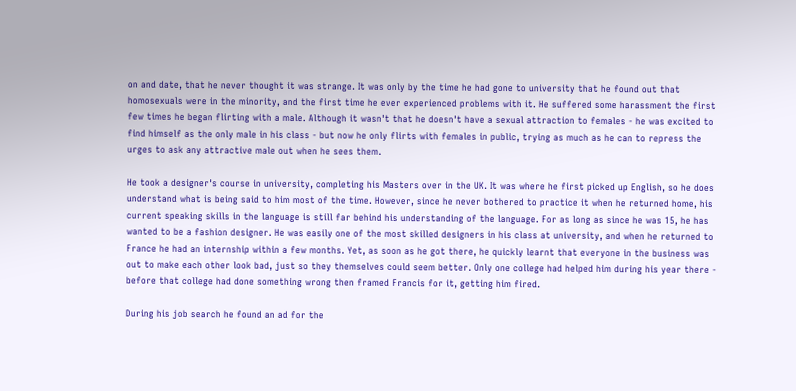on and date, that he never thought it was strange. It was only by the time he had gone to university that he found out that homosexuals were in the minority, and the first time he ever experienced problems with it. He suffered some harassment the first few times he began flirting with a male. Although it wasn't that he doesn't have a sexual attraction to females - he was excited to find himself as the only male in his class - but now he only flirts with females in public, trying as much as he can to repress the urges to ask any attractive male out when he sees them.

He took a designer's course in university, completing his Masters over in the UK. It was where he first picked up English, so he does understand what is being said to him most of the time. However, since he never bothered to practice it when he returned home, his current speaking skills in the language is still far behind his understanding of the language. For as long as since he was 15, he has wanted to be a fashion designer. He was easily one of the most skilled designers in his class at university, and when he returned to France he had an internship within a few months. Yet, as soon as he got there, he quickly learnt that everyone in the business was out to make each other look bad, just so they themselves could seem better. Only one college had helped him during his year there - before that college had done something wrong then framed Francis for it, getting him fired.

During his job search he found an ad for the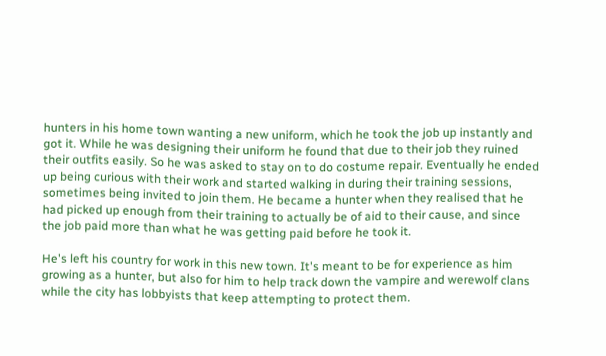hunters in his home town wanting a new uniform, which he took the job up instantly and got it. While he was designing their uniform he found that due to their job they ruined their outfits easily. So he was asked to stay on to do costume repair. Eventually he ended up being curious with their work and started walking in during their training sessions, sometimes being invited to join them. He became a hunter when they realised that he had picked up enough from their training to actually be of aid to their cause, and since the job paid more than what he was getting paid before he took it.

He's left his country for work in this new town. It's meant to be for experience as him growing as a hunter, but also for him to help track down the vampire and werewolf clans while the city has lobbyists that keep attempting to protect them.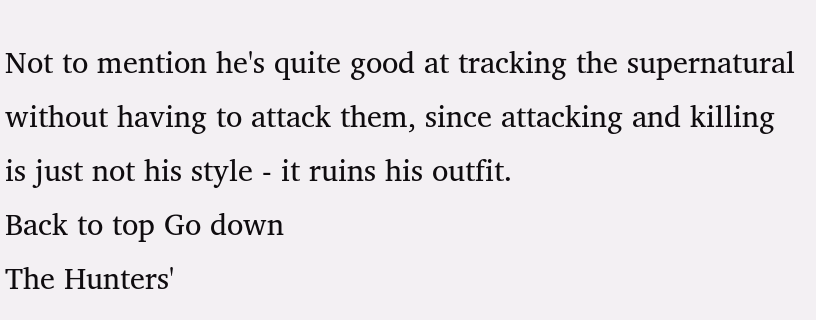Not to mention he's quite good at tracking the supernatural without having to attack them, since attacking and killing is just not his style - it ruins his outfit.
Back to top Go down
The Hunters'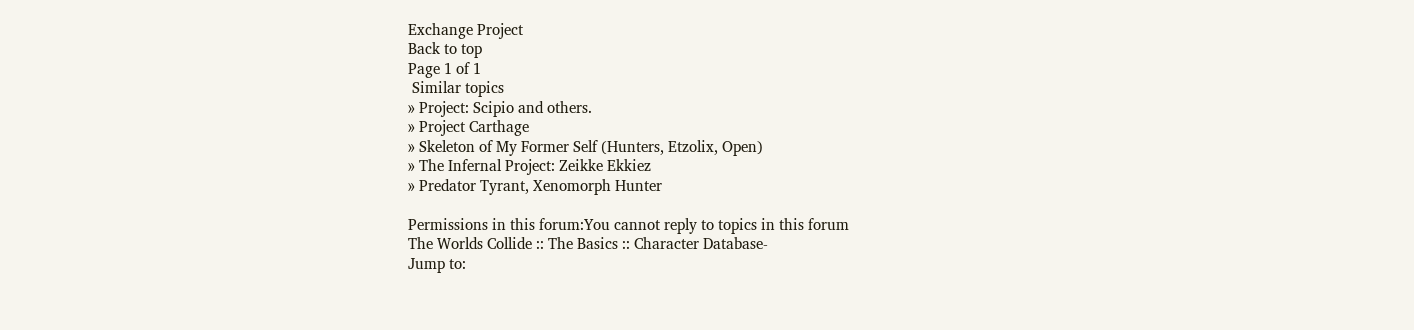Exchange Project
Back to top
Page 1 of 1
 Similar topics
» Project: Scipio and others.
» Project Carthage
» Skeleton of My Former Self (Hunters, Etzolix, Open)
» The Infernal Project: Zeikke Ekkiez
» Predator Tyrant, Xenomorph Hunter

Permissions in this forum:You cannot reply to topics in this forum
The Worlds Collide :: The Basics :: Character Database-
Jump to: